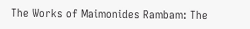The Works of Maimonides Rambam: The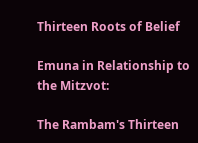Thirteen Roots of Belief

Emuna in Relationship to the Mitzvot:

The Rambam's Thirteen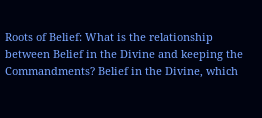Roots of Belief: What is the relationship between Belief in the Divine and keeping the Commandments? Belief in the Divine, which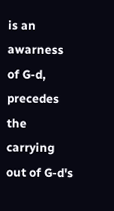is an awarness of G-d, precedes the carrying out of G-d's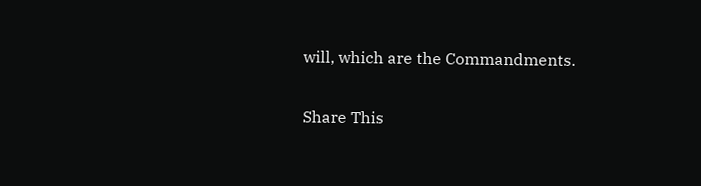will, which are the Commandments.

Share This